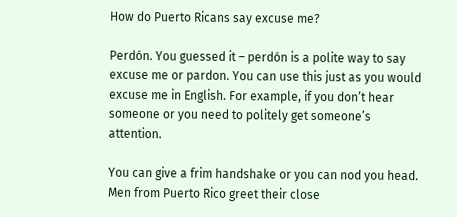How do Puerto Ricans say excuse me?

Perdón. You guessed it – perdón is a polite way to say excuse me or pardon. You can use this just as you would excuse me in English. For example, if you don’t hear someone or you need to politely get someone’s attention.

You can give a frim handshake or you can nod you head. Men from Puerto Rico greet their close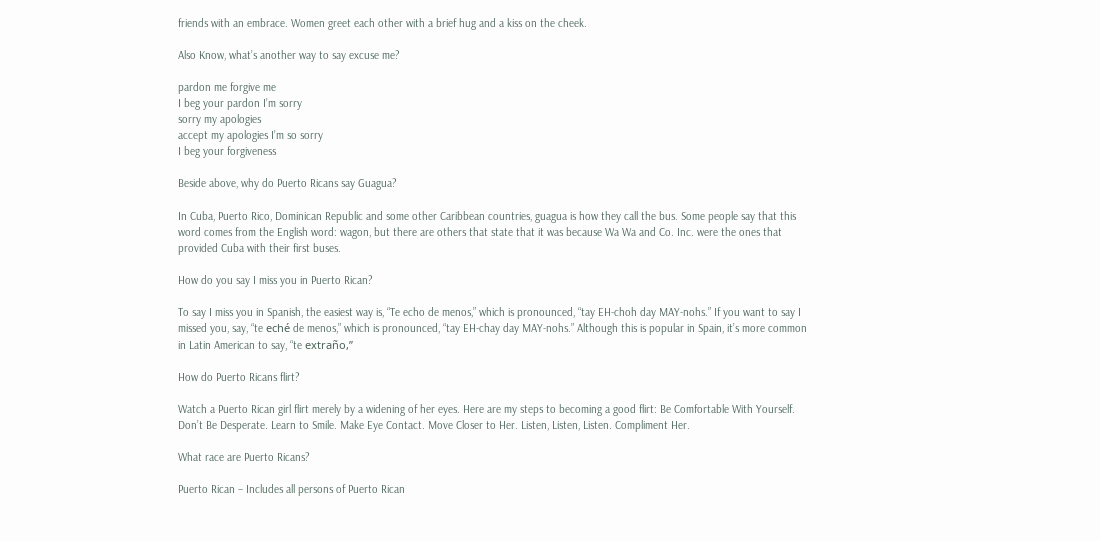friends with an embrace. Women greet each other with a brief hug and a kiss on the cheek.

Also Know, what’s another way to say excuse me?

pardon me forgive me
I beg your pardon I’m sorry
sorry my apologies
accept my apologies I’m so sorry
I beg your forgiveness

Beside above, why do Puerto Ricans say Guagua?

In Cuba, Puerto Rico, Dominican Republic and some other Caribbean countries, guagua is how they call the bus. Some people say that this word comes from the English word: wagon, but there are others that state that it was because Wa Wa and Co. Inc. were the ones that provided Cuba with their first buses.

How do you say I miss you in Puerto Rican?

To say I miss you in Spanish, the easiest way is, “Te echo de menos,” which is pronounced, “tay EH-choh day MAY-nohs.” If you want to say I missed you, say, “te eché de menos,” which is pronounced, “tay EH-chay day MAY-nohs.” Although this is popular in Spain, it’s more common in Latin American to say, “te extraño,”

How do Puerto Ricans flirt?

Watch a Puerto Rican girl flirt merely by a widening of her eyes. Here are my steps to becoming a good flirt: Be Comfortable With Yourself. Don’t Be Desperate. Learn to Smile. Make Eye Contact. Move Closer to Her. Listen, Listen, Listen. Compliment Her.

What race are Puerto Ricans?

Puerto Rican – Includes all persons of Puerto Rican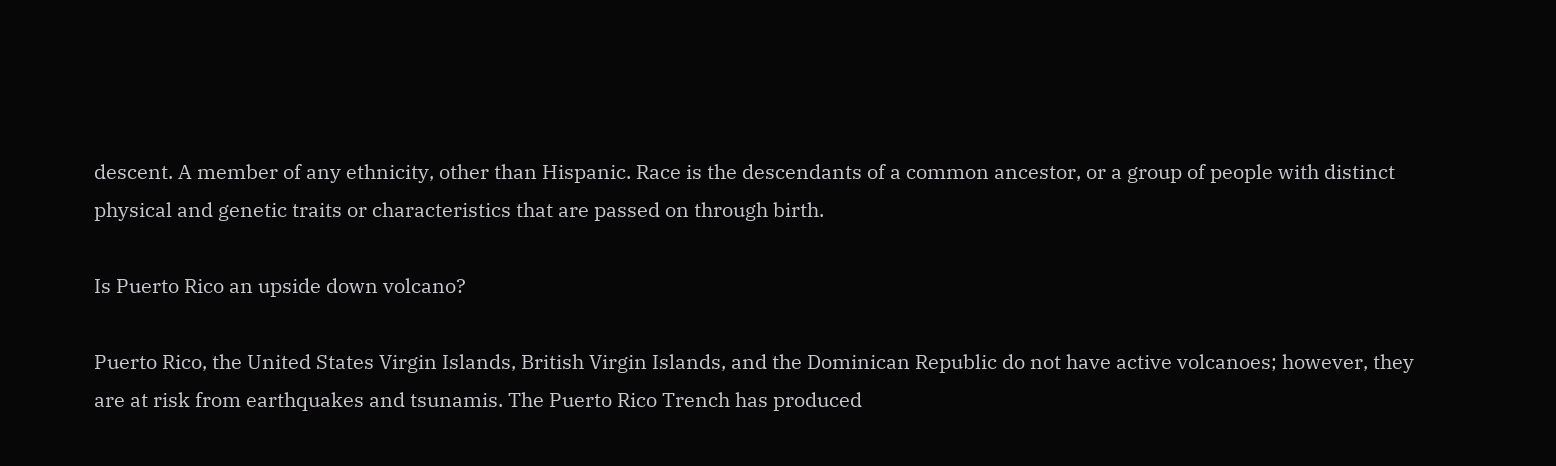descent. A member of any ethnicity, other than Hispanic. Race is the descendants of a common ancestor, or a group of people with distinct physical and genetic traits or characteristics that are passed on through birth.

Is Puerto Rico an upside down volcano?

Puerto Rico, the United States Virgin Islands, British Virgin Islands, and the Dominican Republic do not have active volcanoes; however, they are at risk from earthquakes and tsunamis. The Puerto Rico Trench has produced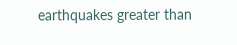earthquakes greater than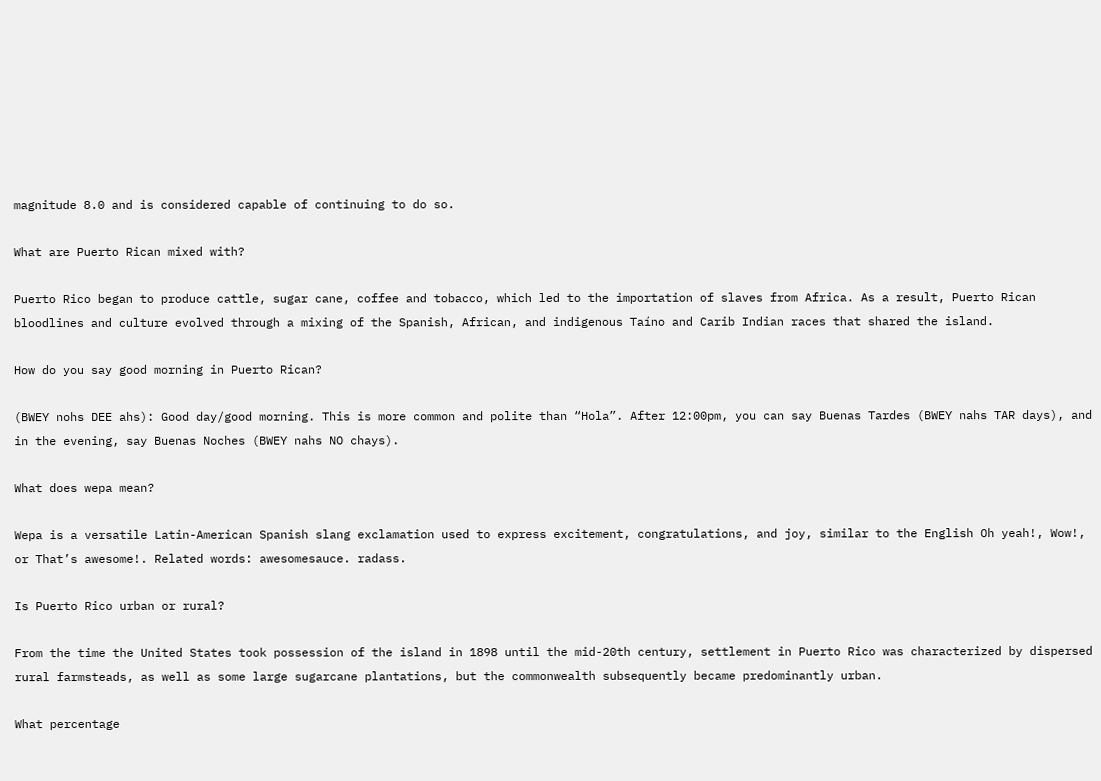magnitude 8.0 and is considered capable of continuing to do so.

What are Puerto Rican mixed with?

Puerto Rico began to produce cattle, sugar cane, coffee and tobacco, which led to the importation of slaves from Africa. As a result, Puerto Rican bloodlines and culture evolved through a mixing of the Spanish, African, and indigenous Taíno and Carib Indian races that shared the island.

How do you say good morning in Puerto Rican?

(BWEY nohs DEE ahs): Good day/good morning. This is more common and polite than “Hola”. After 12:00pm, you can say Buenas Tardes (BWEY nahs TAR days), and in the evening, say Buenas Noches (BWEY nahs NO chays).

What does wepa mean?

Wepa is a versatile Latin-American Spanish slang exclamation used to express excitement, congratulations, and joy, similar to the English Oh yeah!, Wow!, or That’s awesome!. Related words: awesomesauce. radass.

Is Puerto Rico urban or rural?

From the time the United States took possession of the island in 1898 until the mid-20th century, settlement in Puerto Rico was characterized by dispersed rural farmsteads, as well as some large sugarcane plantations, but the commonwealth subsequently became predominantly urban.

What percentage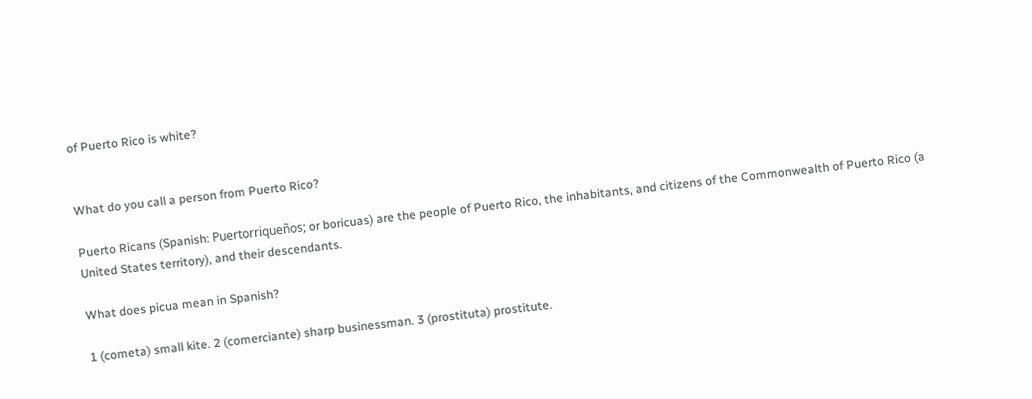of Puerto Rico is white?


What do you call a person from Puerto Rico?

Puerto Ricans (Spanish: Puertorriqueños; or boricuas) are the people of Puerto Rico, the inhabitants, and citizens of the Commonwealth of Puerto Rico (a United States territory), and their descendants.

What does picua mean in Spanish?

1 (cometa) small kite. 2 (comerciante) sharp businessman. 3 (prostituta) prostitute.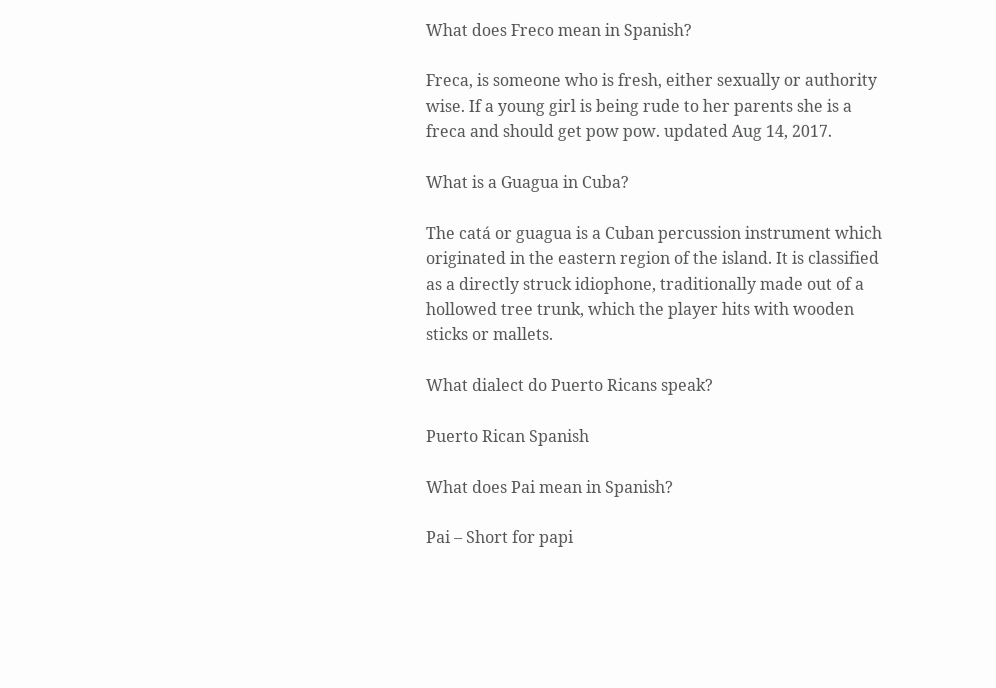What does Freco mean in Spanish?

Freca, is someone who is fresh, either sexually or authority wise. If a young girl is being rude to her parents she is a freca and should get pow pow. updated Aug 14, 2017.

What is a Guagua in Cuba?

The catá or guagua is a Cuban percussion instrument which originated in the eastern region of the island. It is classified as a directly struck idiophone, traditionally made out of a hollowed tree trunk, which the player hits with wooden sticks or mallets.

What dialect do Puerto Ricans speak?

Puerto Rican Spanish

What does Pai mean in Spanish?

Pai – Short for papi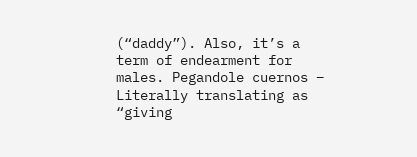(“daddy”). Also, it’s a term of endearment for males. Pegandole cuernos – Literally translating as “giving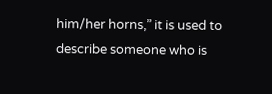him/her horns,” it is used to describe someone who is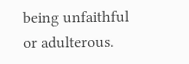being unfaithful or adulterous.